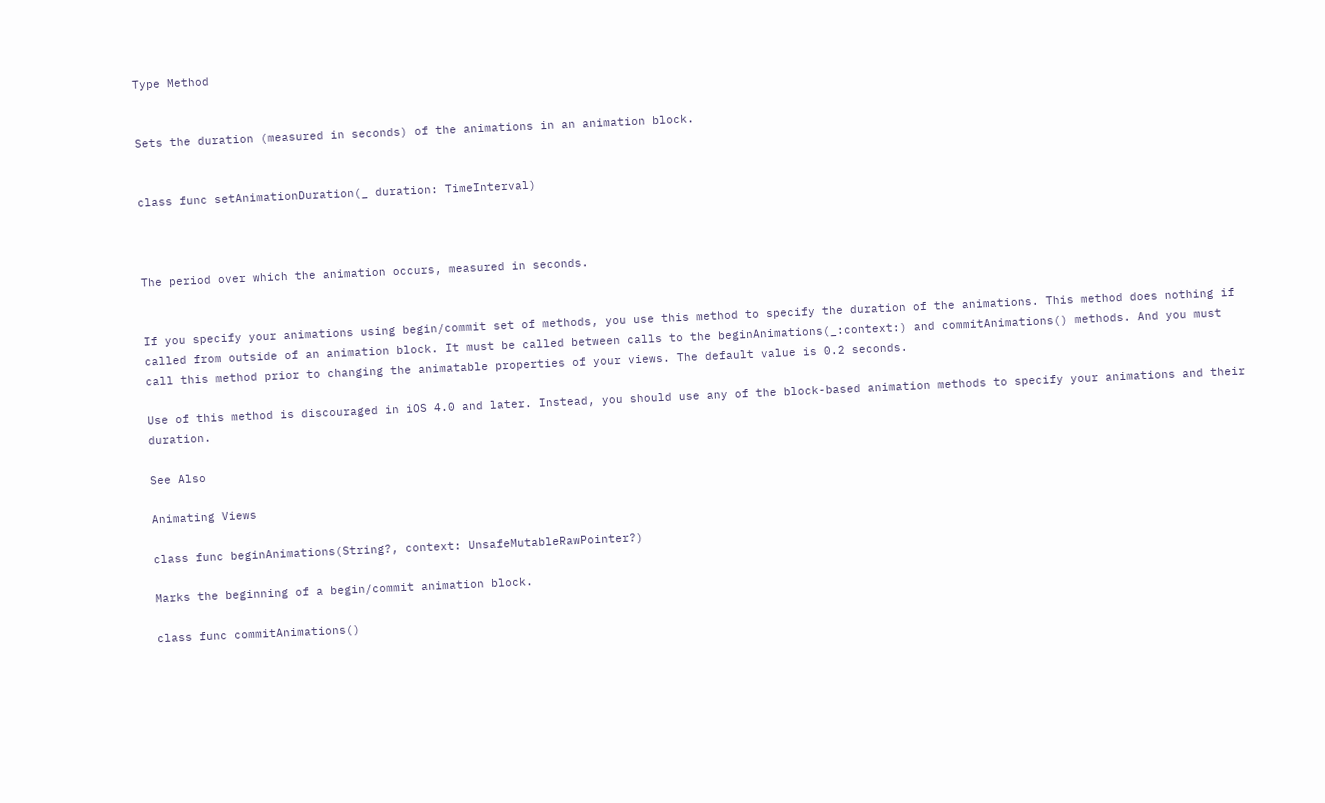Type Method


Sets the duration (measured in seconds) of the animations in an animation block.


class func setAnimationDuration(_ duration: TimeInterval)



The period over which the animation occurs, measured in seconds.


If you specify your animations using begin/commit set of methods, you use this method to specify the duration of the animations. This method does nothing if called from outside of an animation block. It must be called between calls to the beginAnimations(_:context:) and commitAnimations() methods. And you must call this method prior to changing the animatable properties of your views. The default value is 0.2 seconds.

Use of this method is discouraged in iOS 4.0 and later. Instead, you should use any of the block-based animation methods to specify your animations and their duration.

See Also

Animating Views

class func beginAnimations(String?, context: UnsafeMutableRawPointer?)

Marks the beginning of a begin/commit animation block.

class func commitAnimations()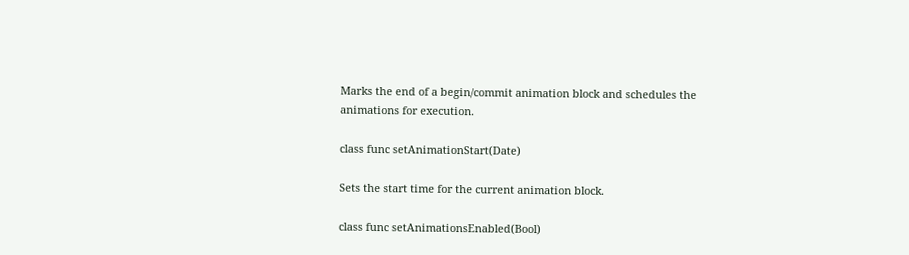Marks the end of a begin/commit animation block and schedules the animations for execution.

class func setAnimationStart(Date)

Sets the start time for the current animation block.

class func setAnimationsEnabled(Bool)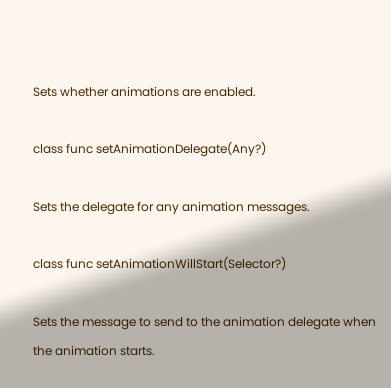Sets whether animations are enabled.

class func setAnimationDelegate(Any?)

Sets the delegate for any animation messages.

class func setAnimationWillStart(Selector?)

Sets the message to send to the animation delegate when the animation starts.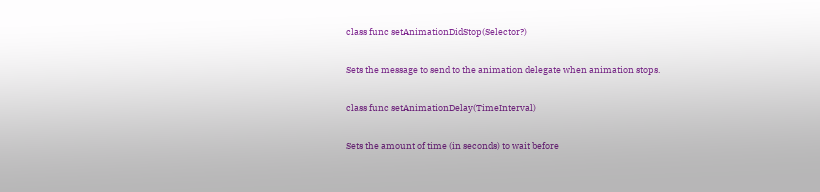class func setAnimationDidStop(Selector?)

Sets the message to send to the animation delegate when animation stops.

class func setAnimationDelay(TimeInterval)

Sets the amount of time (in seconds) to wait before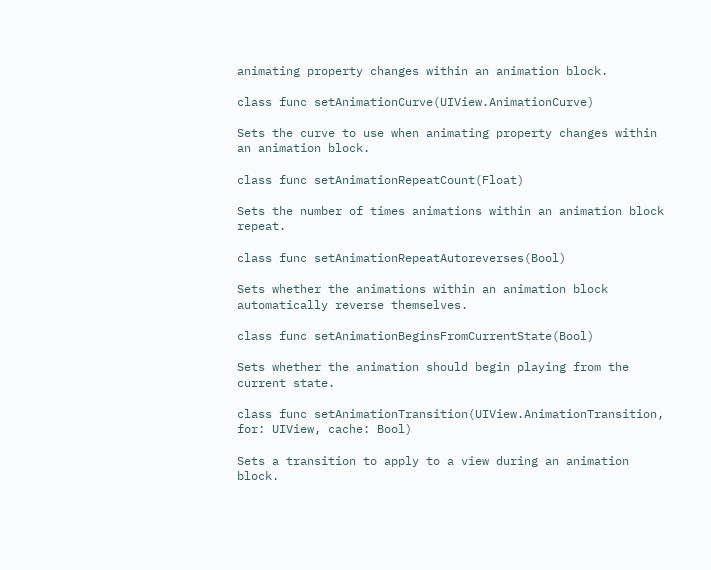animating property changes within an animation block.

class func setAnimationCurve(UIView.AnimationCurve)

Sets the curve to use when animating property changes within an animation block.

class func setAnimationRepeatCount(Float)

Sets the number of times animations within an animation block repeat.

class func setAnimationRepeatAutoreverses(Bool)

Sets whether the animations within an animation block automatically reverse themselves.

class func setAnimationBeginsFromCurrentState(Bool)

Sets whether the animation should begin playing from the current state.

class func setAnimationTransition(UIView.AnimationTransition, for: UIView, cache: Bool)

Sets a transition to apply to a view during an animation block.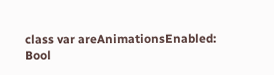class var areAnimationsEnabled: Bool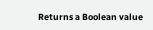Returns a Boolean value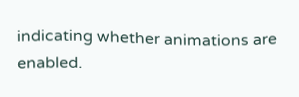indicating whether animations are enabled.